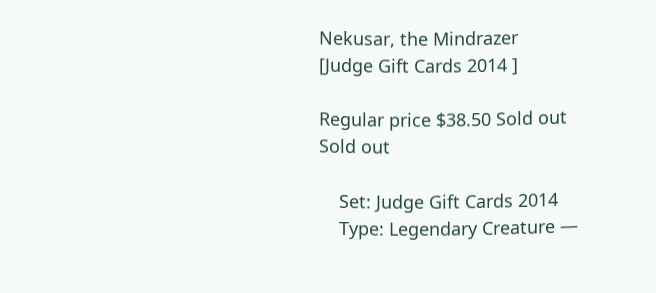Nekusar, the Mindrazer
[Judge Gift Cards 2014 ]

Regular price $38.50 Sold out
Sold out

    Set: Judge Gift Cards 2014
    Type: Legendary Creature —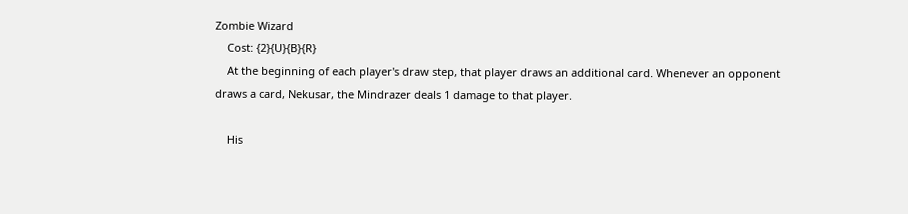Zombie Wizard
    Cost: {2}{U}{B}{R}
    At the beginning of each player's draw step, that player draws an additional card. Whenever an opponent draws a card, Nekusar, the Mindrazer deals 1 damage to that player.

    His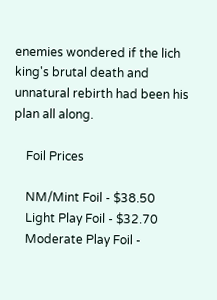enemies wondered if the lich king's brutal death and unnatural rebirth had been his plan all along.

    Foil Prices

    NM/Mint Foil - $38.50
    Light Play Foil - $32.70
    Moderate Play Foil -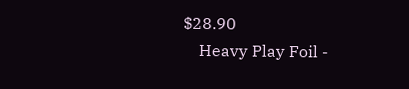$28.90
    Heavy Play Foil -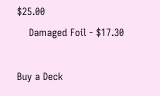$25.00
    Damaged Foil - $17.30

Buy a Deck